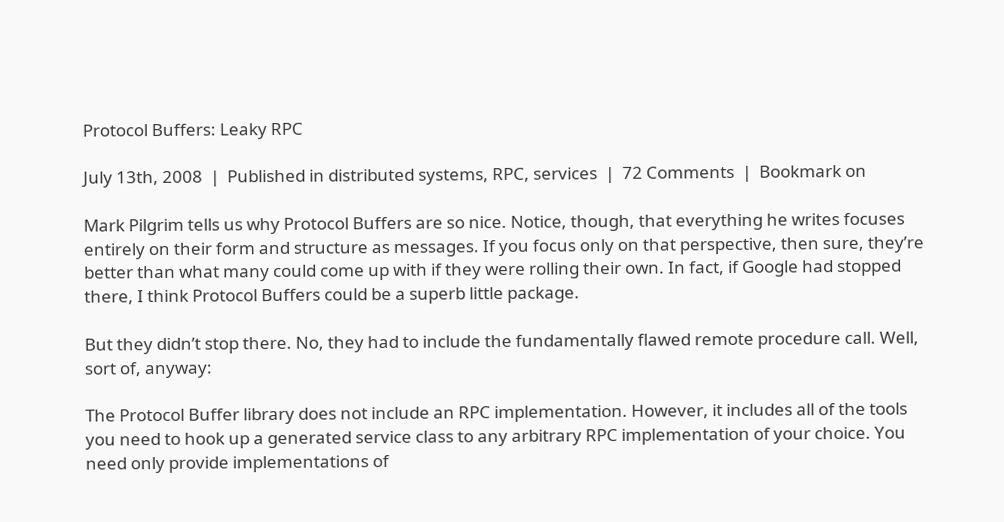Protocol Buffers: Leaky RPC

July 13th, 2008  |  Published in distributed systems, RPC, services  |  72 Comments  |  Bookmark on

Mark Pilgrim tells us why Protocol Buffers are so nice. Notice, though, that everything he writes focuses entirely on their form and structure as messages. If you focus only on that perspective, then sure, they’re better than what many could come up with if they were rolling their own. In fact, if Google had stopped there, I think Protocol Buffers could be a superb little package.

But they didn’t stop there. No, they had to include the fundamentally flawed remote procedure call. Well, sort of, anyway:

The Protocol Buffer library does not include an RPC implementation. However, it includes all of the tools you need to hook up a generated service class to any arbitrary RPC implementation of your choice. You need only provide implementations of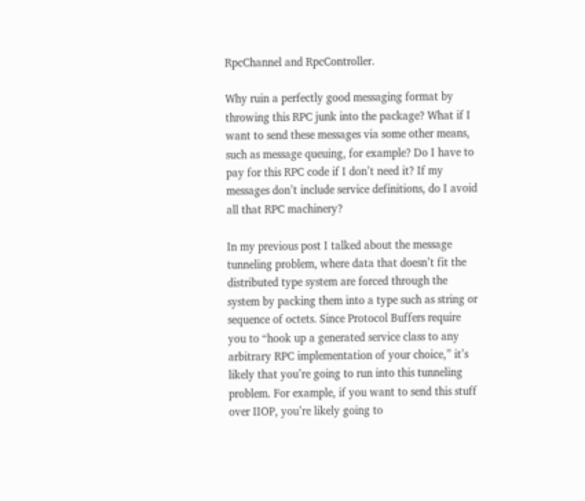RpcChannel and RpcController.

Why ruin a perfectly good messaging format by throwing this RPC junk into the package? What if I want to send these messages via some other means, such as message queuing, for example? Do I have to pay for this RPC code if I don’t need it? If my messages don’t include service definitions, do I avoid all that RPC machinery?

In my previous post I talked about the message tunneling problem, where data that doesn’t fit the distributed type system are forced through the system by packing them into a type such as string or sequence of octets. Since Protocol Buffers require you to “hook up a generated service class to any arbitrary RPC implementation of your choice,” it’s likely that you’re going to run into this tunneling problem. For example, if you want to send this stuff over IIOP, you’re likely going to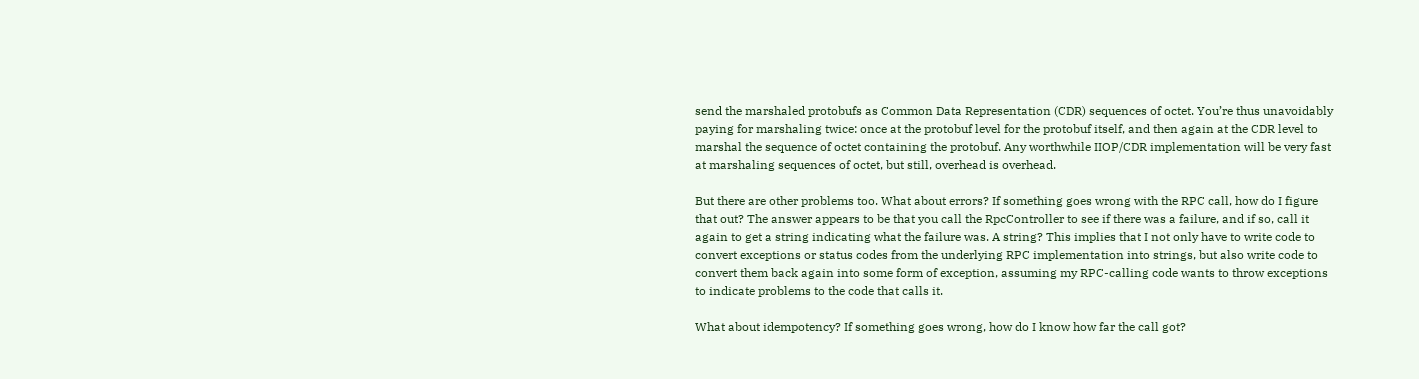send the marshaled protobufs as Common Data Representation (CDR) sequences of octet. You’re thus unavoidably paying for marshaling twice: once at the protobuf level for the protobuf itself, and then again at the CDR level to marshal the sequence of octet containing the protobuf. Any worthwhile IIOP/CDR implementation will be very fast at marshaling sequences of octet, but still, overhead is overhead.

But there are other problems too. What about errors? If something goes wrong with the RPC call, how do I figure that out? The answer appears to be that you call the RpcController to see if there was a failure, and if so, call it again to get a string indicating what the failure was. A string? This implies that I not only have to write code to convert exceptions or status codes from the underlying RPC implementation into strings, but also write code to convert them back again into some form of exception, assuming my RPC-calling code wants to throw exceptions to indicate problems to the code that calls it.

What about idempotency? If something goes wrong, how do I know how far the call got?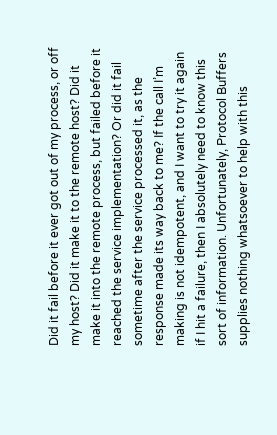Did it fail before it ever got out of my process, or off my host? Did it make it to the remote host? Did it make it into the remote process, but failed before it reached the service implementation? Or did it fail sometime after the service processed it, as the response made its way back to me? If the call I’m making is not idempotent, and I want to try it again if I hit a failure, then I absolutely need to know this sort of information. Unfortunately, Protocol Buffers supplies nothing whatsoever to help with this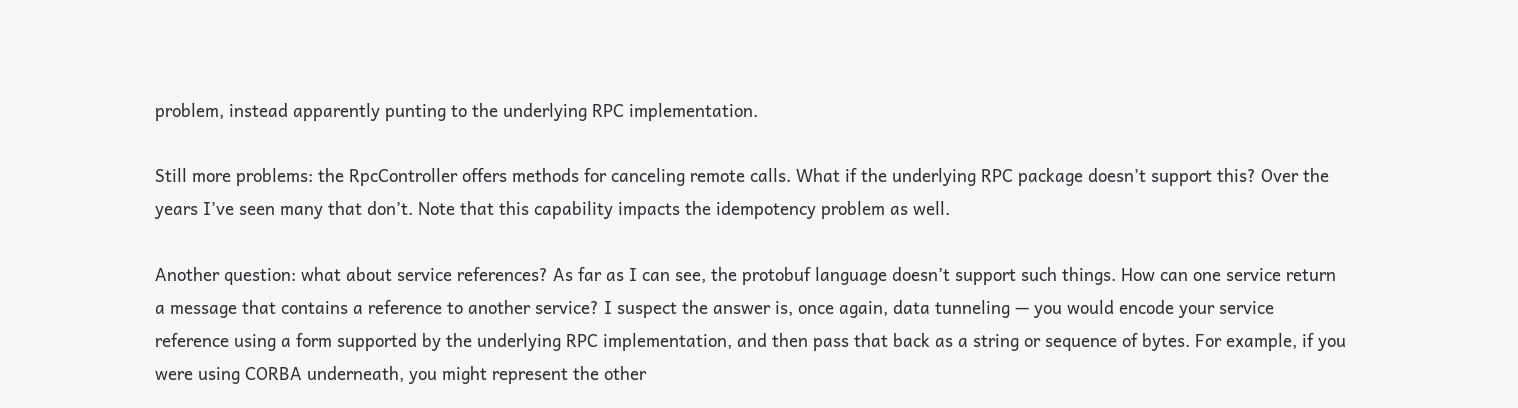problem, instead apparently punting to the underlying RPC implementation.

Still more problems: the RpcController offers methods for canceling remote calls. What if the underlying RPC package doesn’t support this? Over the years I’ve seen many that don’t. Note that this capability impacts the idempotency problem as well.

Another question: what about service references? As far as I can see, the protobuf language doesn’t support such things. How can one service return a message that contains a reference to another service? I suspect the answer is, once again, data tunneling — you would encode your service reference using a form supported by the underlying RPC implementation, and then pass that back as a string or sequence of bytes. For example, if you were using CORBA underneath, you might represent the other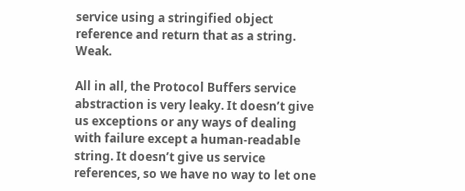service using a stringified object reference and return that as a string. Weak.

All in all, the Protocol Buffers service abstraction is very leaky. It doesn’t give us exceptions or any ways of dealing with failure except a human-readable string. It doesn’t give us service references, so we have no way to let one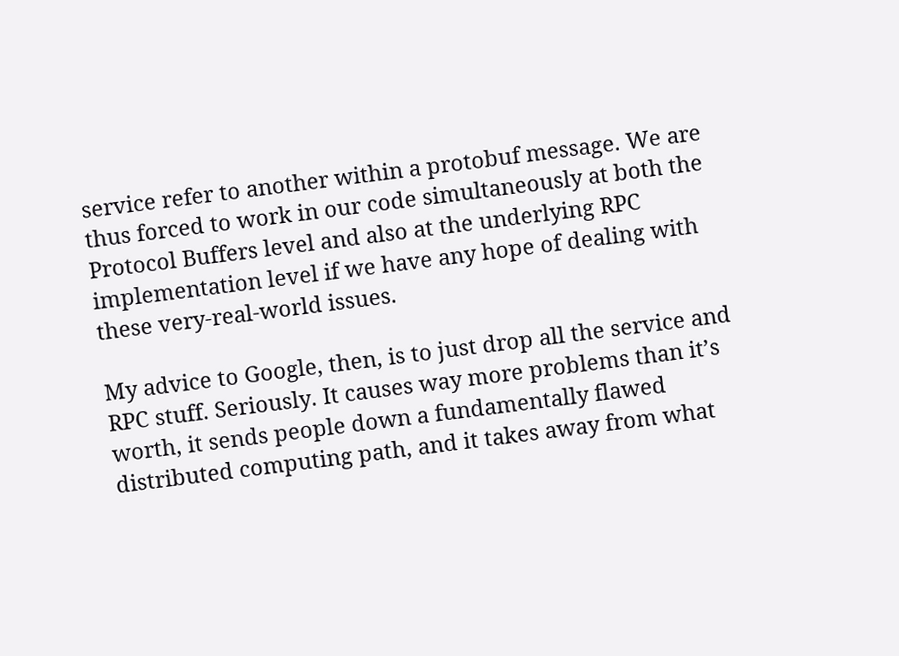service refer to another within a protobuf message. We are thus forced to work in our code simultaneously at both the Protocol Buffers level and also at the underlying RPC implementation level if we have any hope of dealing with these very-real-world issues.

My advice to Google, then, is to just drop all the service and RPC stuff. Seriously. It causes way more problems than it’s worth, it sends people down a fundamentally flawed distributed computing path, and it takes away from what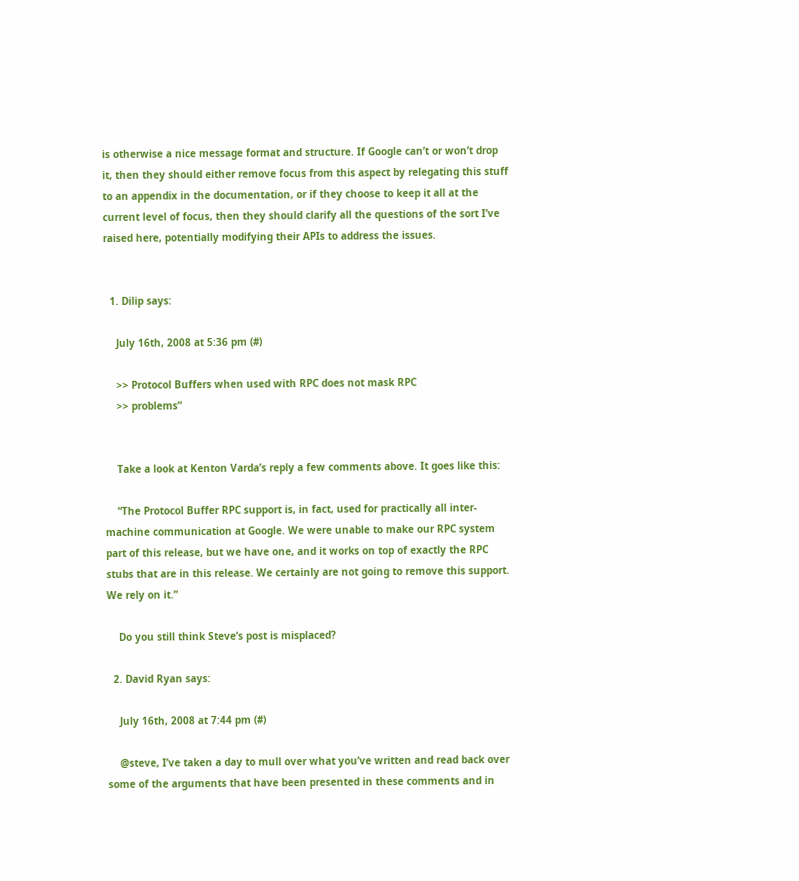is otherwise a nice message format and structure. If Google can’t or won’t drop it, then they should either remove focus from this aspect by relegating this stuff to an appendix in the documentation, or if they choose to keep it all at the current level of focus, then they should clarify all the questions of the sort I’ve raised here, potentially modifying their APIs to address the issues.


  1. Dilip says:

    July 16th, 2008 at 5:36 pm (#)

    >> Protocol Buffers when used with RPC does not mask RPC
    >> problems”


    Take a look at Kenton Varda’s reply a few comments above. It goes like this:

    “The Protocol Buffer RPC support is, in fact, used for practically all inter-machine communication at Google. We were unable to make our RPC system part of this release, but we have one, and it works on top of exactly the RPC stubs that are in this release. We certainly are not going to remove this support. We rely on it.”

    Do you still think Steve’s post is misplaced?

  2. David Ryan says:

    July 16th, 2008 at 7:44 pm (#)

    @steve, I’ve taken a day to mull over what you’ve written and read back over some of the arguments that have been presented in these comments and in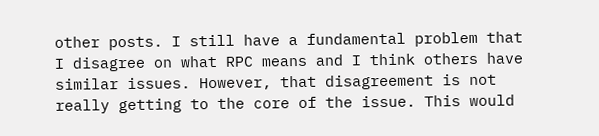other posts. I still have a fundamental problem that I disagree on what RPC means and I think others have similar issues. However, that disagreement is not really getting to the core of the issue. This would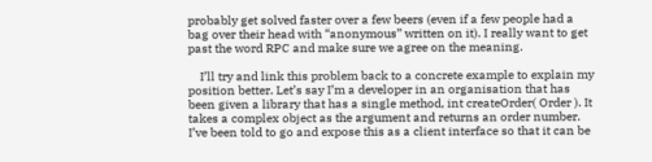probably get solved faster over a few beers (even if a few people had a bag over their head with “anonymous” written on it). I really want to get past the word RPC and make sure we agree on the meaning.

    I’ll try and link this problem back to a concrete example to explain my position better. Let’s say I’m a developer in an organisation that has been given a library that has a single method, int createOrder( Order ). It takes a complex object as the argument and returns an order number. I’ve been told to go and expose this as a client interface so that it can be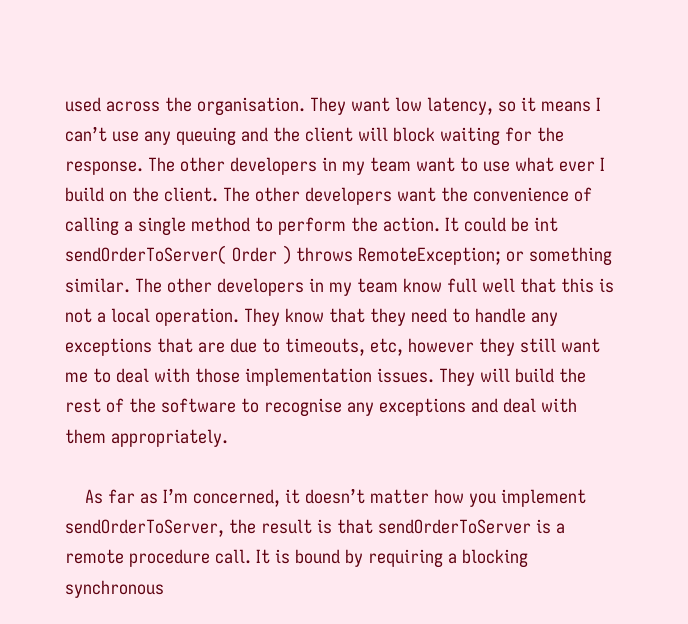used across the organisation. They want low latency, so it means I can’t use any queuing and the client will block waiting for the response. The other developers in my team want to use what ever I build on the client. The other developers want the convenience of calling a single method to perform the action. It could be int sendOrderToServer( Order ) throws RemoteException; or something similar. The other developers in my team know full well that this is not a local operation. They know that they need to handle any exceptions that are due to timeouts, etc, however they still want me to deal with those implementation issues. They will build the rest of the software to recognise any exceptions and deal with them appropriately.

    As far as I’m concerned, it doesn’t matter how you implement sendOrderToServer, the result is that sendOrderToServer is a remote procedure call. It is bound by requiring a blocking synchronous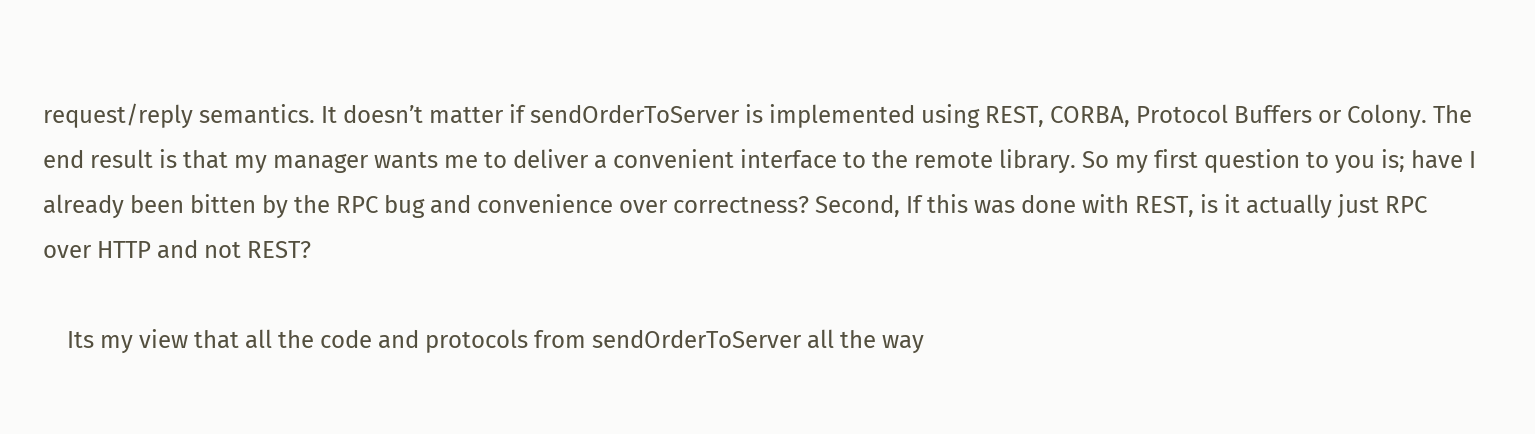request/reply semantics. It doesn’t matter if sendOrderToServer is implemented using REST, CORBA, Protocol Buffers or Colony. The end result is that my manager wants me to deliver a convenient interface to the remote library. So my first question to you is; have I already been bitten by the RPC bug and convenience over correctness? Second, If this was done with REST, is it actually just RPC over HTTP and not REST?

    Its my view that all the code and protocols from sendOrderToServer all the way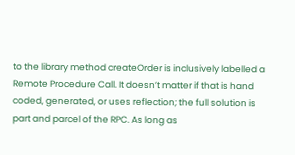to the library method createOrder is inclusively labelled a Remote Procedure Call. It doesn’t matter if that is hand coded, generated, or uses reflection; the full solution is part and parcel of the RPC. As long as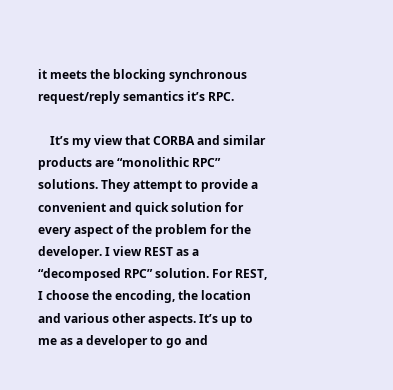it meets the blocking synchronous request/reply semantics it’s RPC.

    It’s my view that CORBA and similar products are “monolithic RPC” solutions. They attempt to provide a convenient and quick solution for every aspect of the problem for the developer. I view REST as a “decomposed RPC” solution. For REST, I choose the encoding, the location and various other aspects. It’s up to me as a developer to go and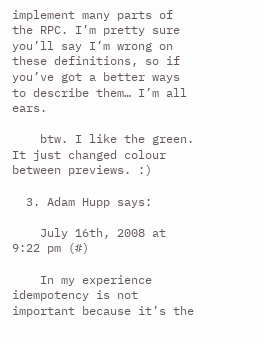implement many parts of the RPC. I’m pretty sure you’ll say I’m wrong on these definitions, so if you’ve got a better ways to describe them… I’m all ears.

    btw. I like the green. It just changed colour between previews. :)

  3. Adam Hupp says:

    July 16th, 2008 at 9:22 pm (#)

    In my experience idempotency is not important because it’s the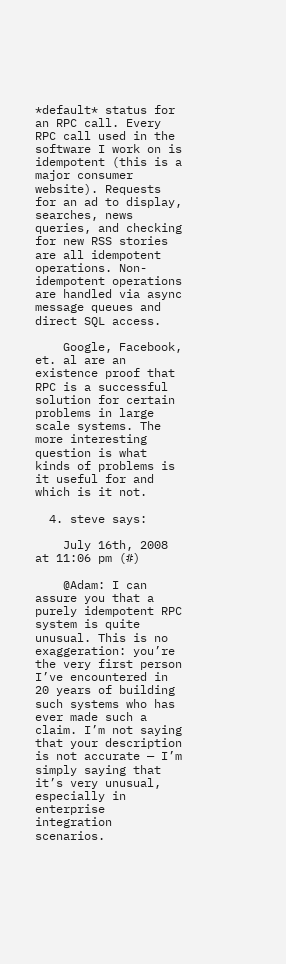*default* status for an RPC call. Every RPC call used in the software I work on is idempotent (this is a major consumer website). Requests for an ad to display, searches, news queries, and checking for new RSS stories are all idempotent operations. Non-idempotent operations are handled via async message queues and direct SQL access.

    Google, Facebook, et. al are an existence proof that RPC is a successful solution for certain problems in large scale systems. The more interesting question is what kinds of problems is it useful for and which is it not.

  4. steve says:

    July 16th, 2008 at 11:06 pm (#)

    @Adam: I can assure you that a purely idempotent RPC system is quite unusual. This is no exaggeration: you’re the very first person I’ve encountered in 20 years of building such systems who has ever made such a claim. I’m not saying that your description is not accurate — I’m simply saying that it’s very unusual, especially in enterprise integration scenarios.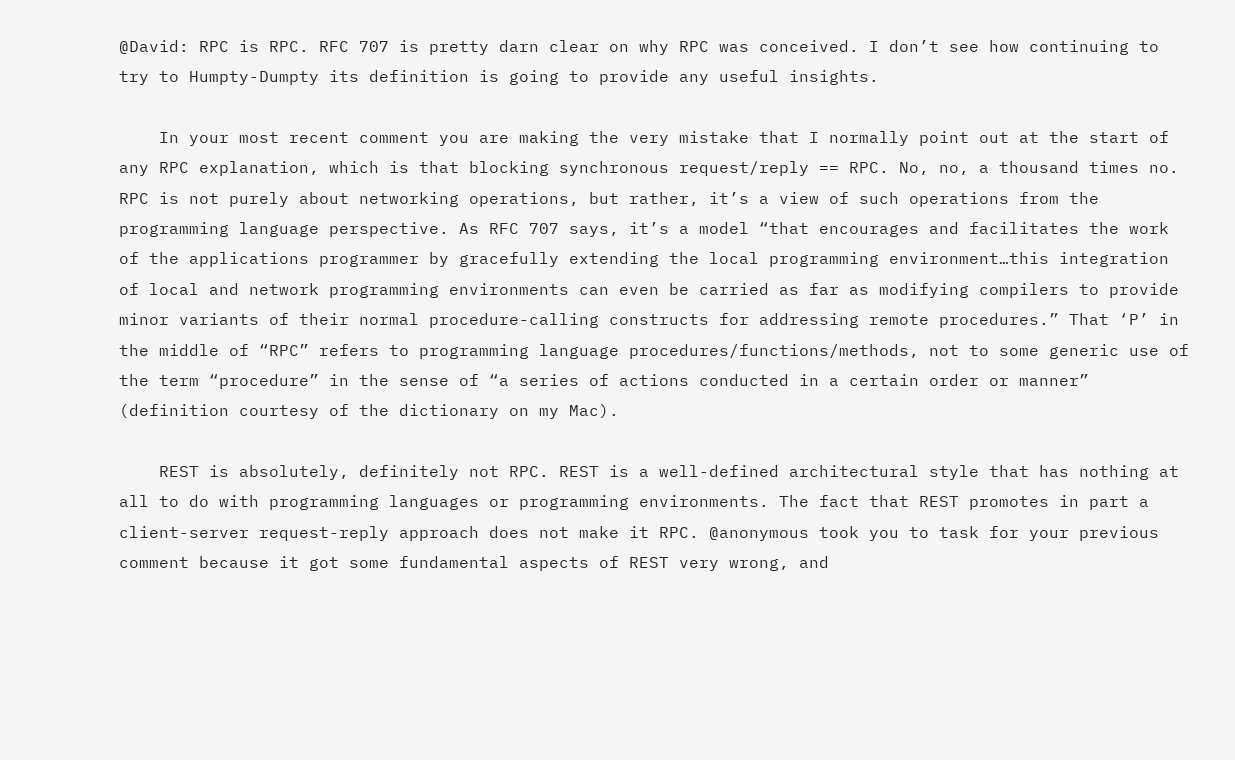@David: RPC is RPC. RFC 707 is pretty darn clear on why RPC was conceived. I don’t see how continuing to try to Humpty-Dumpty its definition is going to provide any useful insights.

    In your most recent comment you are making the very mistake that I normally point out at the start of any RPC explanation, which is that blocking synchronous request/reply == RPC. No, no, a thousand times no. RPC is not purely about networking operations, but rather, it’s a view of such operations from the programming language perspective. As RFC 707 says, it’s a model “that encourages and facilitates the work of the applications programmer by gracefully extending the local programming environment…this integration of local and network programming environments can even be carried as far as modifying compilers to provide minor variants of their normal procedure-calling constructs for addressing remote procedures.” That ‘P’ in the middle of “RPC” refers to programming language procedures/functions/methods, not to some generic use of the term “procedure” in the sense of “a series of actions conducted in a certain order or manner” (definition courtesy of the dictionary on my Mac).

    REST is absolutely, definitely not RPC. REST is a well-defined architectural style that has nothing at all to do with programming languages or programming environments. The fact that REST promotes in part a client-server request-reply approach does not make it RPC. @anonymous took you to task for your previous comment because it got some fundamental aspects of REST very wrong, and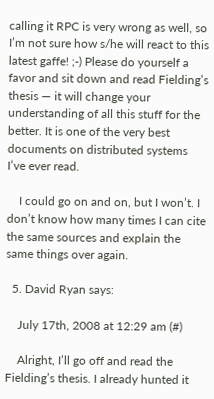calling it RPC is very wrong as well, so I’m not sure how s/he will react to this latest gaffe! ;-) Please do yourself a favor and sit down and read Fielding’s thesis — it will change your understanding of all this stuff for the better. It is one of the very best documents on distributed systems I’ve ever read.

    I could go on and on, but I won’t. I don’t know how many times I can cite the same sources and explain the same things over again.

  5. David Ryan says:

    July 17th, 2008 at 12:29 am (#)

    Alright, I’ll go off and read the Fielding’s thesis. I already hunted it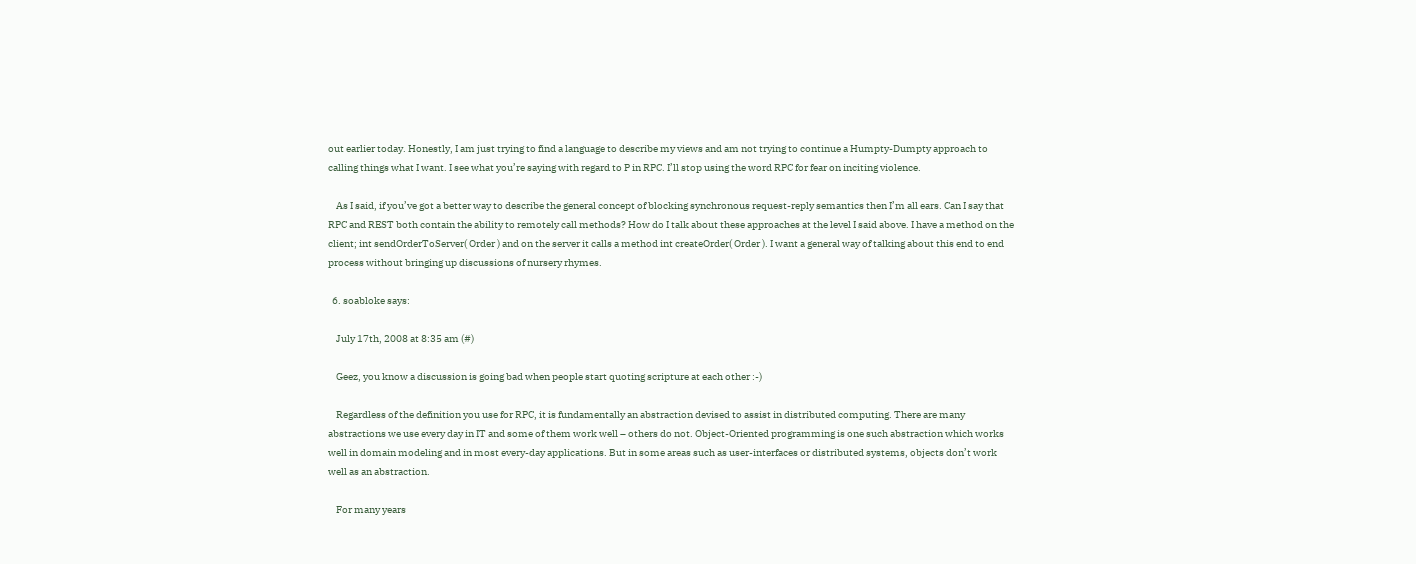out earlier today. Honestly, I am just trying to find a language to describe my views and am not trying to continue a Humpty-Dumpty approach to calling things what I want. I see what you’re saying with regard to P in RPC. I’ll stop using the word RPC for fear on inciting violence.

    As I said, if you’ve got a better way to describe the general concept of blocking synchronous request-reply semantics then I’m all ears. Can I say that RPC and REST both contain the ability to remotely call methods? How do I talk about these approaches at the level I said above. I have a method on the client; int sendOrderToServer( Order ) and on the server it calls a method int createOrder( Order ). I want a general way of talking about this end to end process without bringing up discussions of nursery rhymes.

  6. soabloke says:

    July 17th, 2008 at 8:35 am (#)

    Geez, you know a discussion is going bad when people start quoting scripture at each other :-)

    Regardless of the definition you use for RPC, it is fundamentally an abstraction devised to assist in distributed computing. There are many abstractions we use every day in IT and some of them work well – others do not. Object-Oriented programming is one such abstraction which works well in domain modeling and in most every-day applications. But in some areas such as user-interfaces or distributed systems, objects don’t work well as an abstraction.

    For many years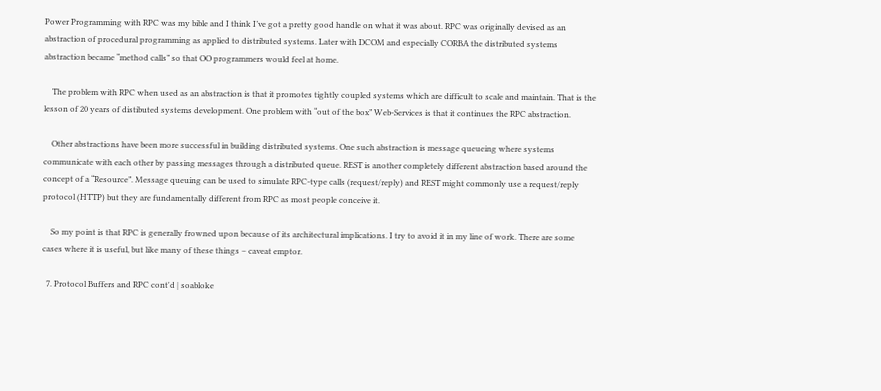Power Programming with RPC was my bible and I think I’ve got a pretty good handle on what it was about. RPC was originally devised as an abstraction of procedural programming as applied to distributed systems. Later with DCOM and especially CORBA the distributed systems abstraction became “method calls” so that OO programmers would feel at home.

    The problem with RPC when used as an abstraction is that it promotes tightly coupled systems which are difficult to scale and maintain. That is the lesson of 20 years of distibuted systems development. One problem with “out of the box” Web-Services is that it continues the RPC abstraction.

    Other abstractions have been more successful in building distributed systems. One such abstraction is message queueing where systems communicate with each other by passing messages through a distributed queue. REST is another completely different abstraction based around the concept of a “Resource”. Message queuing can be used to simulate RPC-type calls (request/reply) and REST might commonly use a request/reply protocol (HTTP) but they are fundamentally different from RPC as most people conceive it.

    So my point is that RPC is generally frowned upon because of its architectural implications. I try to avoid it in my line of work. There are some cases where it is useful, but like many of these things – caveat emptor.

  7. Protocol Buffers and RPC cont'd | soabloke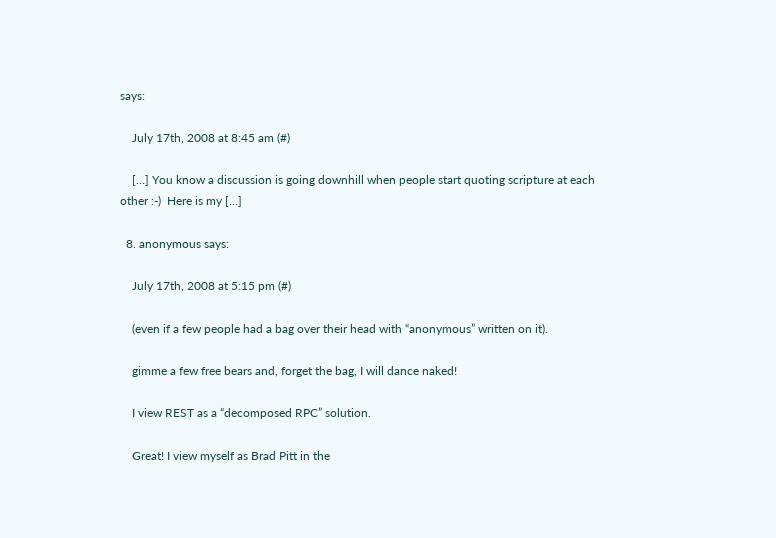says:

    July 17th, 2008 at 8:45 am (#)

    […] You know a discussion is going downhill when people start quoting scripture at each other :-)  Here is my […]

  8. anonymous says:

    July 17th, 2008 at 5:15 pm (#)

    (even if a few people had a bag over their head with “anonymous” written on it).

    gimme a few free bears and, forget the bag, I will dance naked!

    I view REST as a “decomposed RPC” solution.

    Great! I view myself as Brad Pitt in the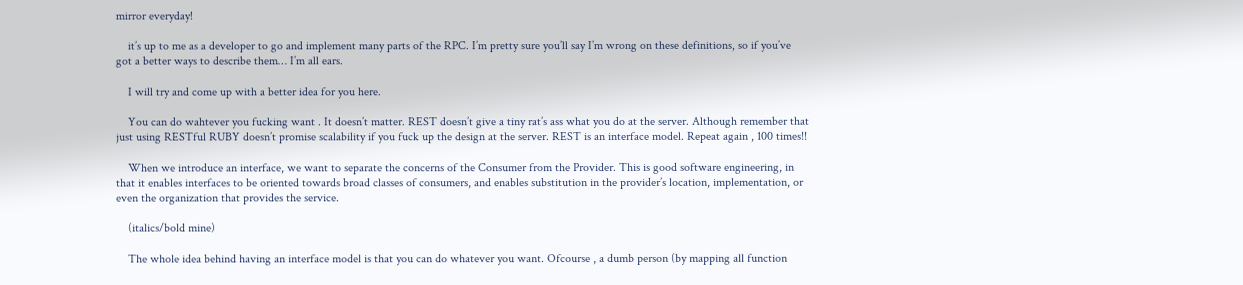mirror everyday!

    it’s up to me as a developer to go and implement many parts of the RPC. I’m pretty sure you’ll say I’m wrong on these definitions, so if you’ve got a better ways to describe them… I’m all ears.

    I will try and come up with a better idea for you here.

    You can do wahtever you fucking want . It doesn’t matter. REST doesn’t give a tiny rat’s ass what you do at the server. Although remember that just using RESTful RUBY doesn’t promise scalability if you fuck up the design at the server. REST is an interface model. Repeat again , 100 times!!

    When we introduce an interface, we want to separate the concerns of the Consumer from the Provider. This is good software engineering, in that it enables interfaces to be oriented towards broad classes of consumers, and enables substitution in the provider’s location, implementation, or even the organization that provides the service.

    (italics/bold mine)

    The whole idea behind having an interface model is that you can do whatever you want. Ofcourse , a dumb person (by mapping all function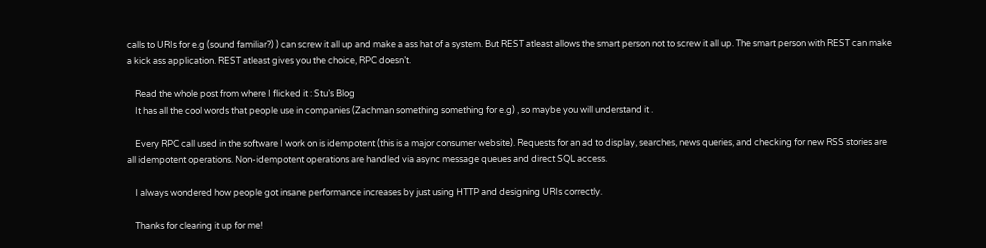calls to URIs for e.g (sound familiar?) ) can screw it all up and make a ass hat of a system. But REST atleast allows the smart person not to screw it all up. The smart person with REST can make a kick ass application. REST atleast gives you the choice, RPC doesn’t.

    Read the whole post from where I flicked it : Stu’s Blog
    It has all the cool words that people use in companies (Zachman something something for e.g) , so maybe you will understand it .

    Every RPC call used in the software I work on is idempotent (this is a major consumer website). Requests for an ad to display, searches, news queries, and checking for new RSS stories are all idempotent operations. Non-idempotent operations are handled via async message queues and direct SQL access.

    I always wondered how people got insane performance increases by just using HTTP and designing URIs correctly.

    Thanks for clearing it up for me!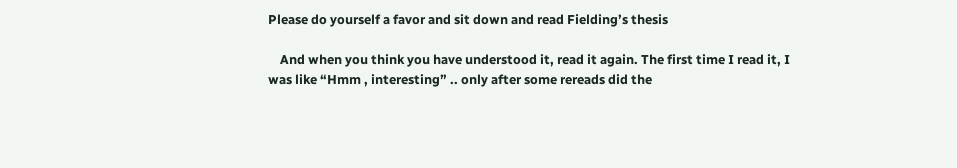Please do yourself a favor and sit down and read Fielding’s thesis

    And when you think you have understood it, read it again. The first time I read it, I was like “Hmm , interesting” .. only after some rereads did the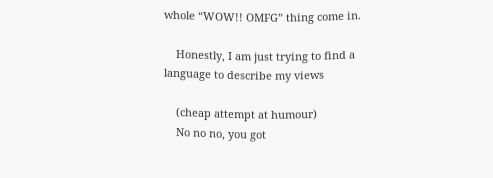whole “WOW!! OMFG” thing come in.

    Honestly, I am just trying to find a language to describe my views

    (cheap attempt at humour)
    No no no, you got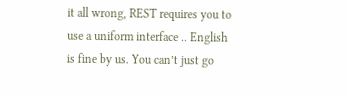it all wrong, REST requires you to use a uniform interface .. English is fine by us. You can’t just go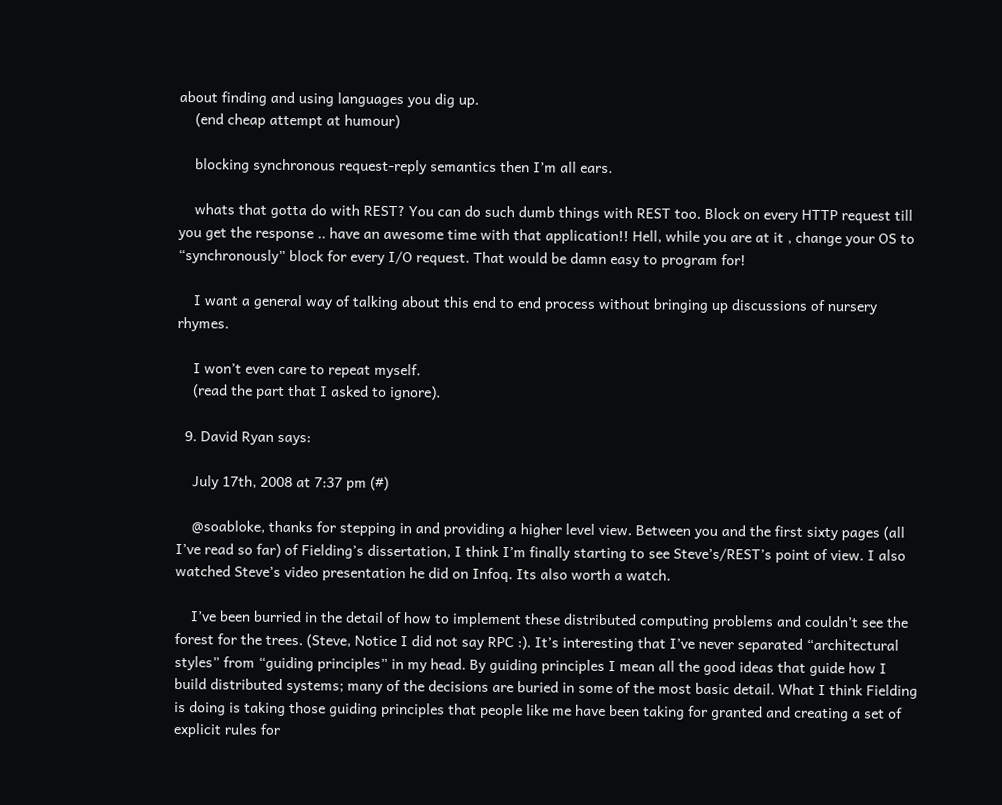about finding and using languages you dig up.
    (end cheap attempt at humour)

    blocking synchronous request-reply semantics then I’m all ears.

    whats that gotta do with REST? You can do such dumb things with REST too. Block on every HTTP request till you get the response .. have an awesome time with that application!! Hell, while you are at it , change your OS to “synchronously” block for every I/O request. That would be damn easy to program for!

    I want a general way of talking about this end to end process without bringing up discussions of nursery rhymes.

    I won’t even care to repeat myself.
    (read the part that I asked to ignore).

  9. David Ryan says:

    July 17th, 2008 at 7:37 pm (#)

    @soabloke, thanks for stepping in and providing a higher level view. Between you and the first sixty pages (all I’ve read so far) of Fielding’s dissertation, I think I’m finally starting to see Steve’s/REST’s point of view. I also watched Steve’s video presentation he did on Infoq. Its also worth a watch.

    I’ve been burried in the detail of how to implement these distributed computing problems and couldn’t see the forest for the trees. (Steve, Notice I did not say RPC :). It’s interesting that I’ve never separated “architectural styles” from “guiding principles” in my head. By guiding principles I mean all the good ideas that guide how I build distributed systems; many of the decisions are buried in some of the most basic detail. What I think Fielding is doing is taking those guiding principles that people like me have been taking for granted and creating a set of explicit rules for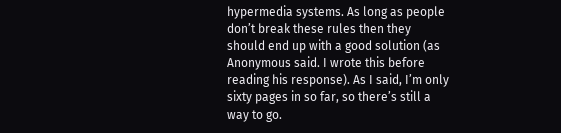hypermedia systems. As long as people don’t break these rules then they should end up with a good solution (as Anonymous said. I wrote this before reading his response). As I said, I’m only sixty pages in so far, so there’s still a way to go.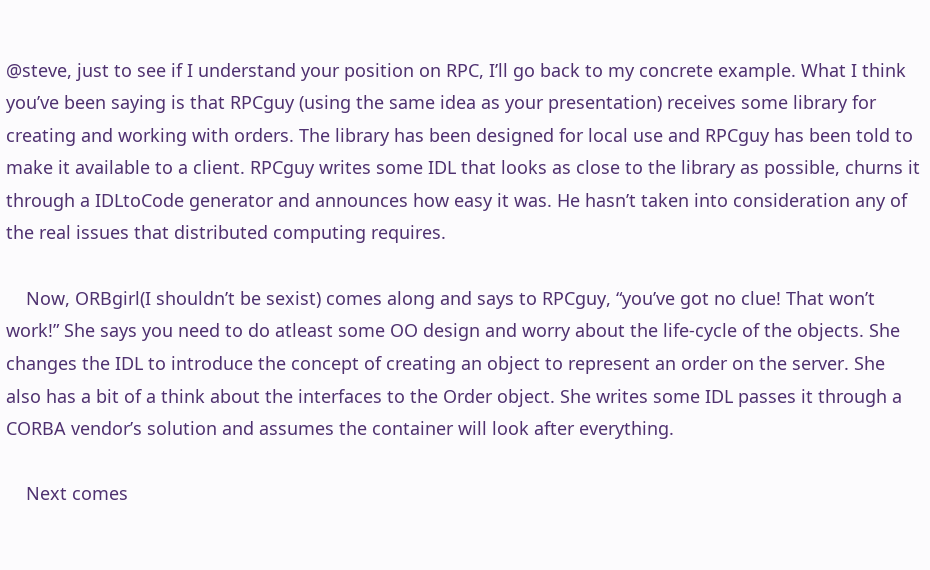@steve, just to see if I understand your position on RPC, I’ll go back to my concrete example. What I think you’ve been saying is that RPCguy (using the same idea as your presentation) receives some library for creating and working with orders. The library has been designed for local use and RPCguy has been told to make it available to a client. RPCguy writes some IDL that looks as close to the library as possible, churns it through a IDLtoCode generator and announces how easy it was. He hasn’t taken into consideration any of the real issues that distributed computing requires.

    Now, ORBgirl(I shouldn’t be sexist) comes along and says to RPCguy, “you’ve got no clue! That won’t work!” She says you need to do atleast some OO design and worry about the life-cycle of the objects. She changes the IDL to introduce the concept of creating an object to represent an order on the server. She also has a bit of a think about the interfaces to the Order object. She writes some IDL passes it through a CORBA vendor’s solution and assumes the container will look after everything.

    Next comes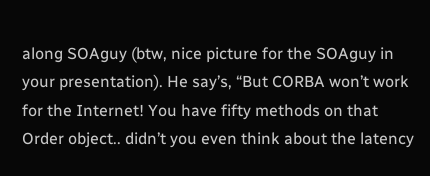along SOAguy (btw, nice picture for the SOAguy in your presentation). He say’s, “But CORBA won’t work for the Internet! You have fifty methods on that Order object.. didn’t you even think about the latency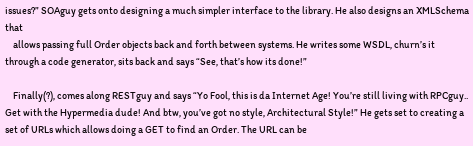issues?” SOAguy gets onto designing a much simpler interface to the library. He also designs an XMLSchema that
    allows passing full Order objects back and forth between systems. He writes some WSDL, churn’s it through a code generator, sits back and says “See, that’s how its done!”

    Finally(?), comes along RESTguy and says “Yo Fool, this is da Internet Age! You’re still living with RPCguy.. Get with the Hypermedia dude! And btw, you’ve got no style, Architectural Style!” He gets set to creating a set of URLs which allows doing a GET to find an Order. The URL can be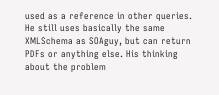used as a reference in other queries. He still uses basically the same XMLSchema as SOAguy, but can return PDFs or anything else. His thinking about the problem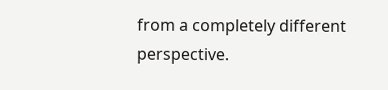from a completely different perspective.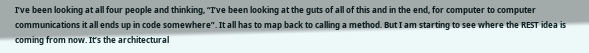I’ve been looking at all four people and thinking, “I’ve been looking at the guts of all of this and in the end, for computer to computer communications it all ends up in code somewhere”. It all has to map back to calling a method. But I am starting to see where the REST idea is coming from now. It’s the architectural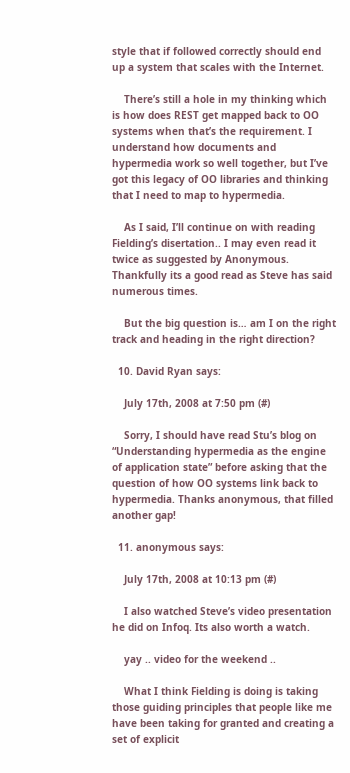style that if followed correctly should end up a system that scales with the Internet.

    There’s still a hole in my thinking which is how does REST get mapped back to OO systems when that’s the requirement. I understand how documents and hypermedia work so well together, but I’ve got this legacy of OO libraries and thinking that I need to map to hypermedia.

    As I said, I’ll continue on with reading Fielding’s disertation.. I may even read it twice as suggested by Anonymous. Thankfully its a good read as Steve has said numerous times.

    But the big question is… am I on the right track and heading in the right direction?

  10. David Ryan says:

    July 17th, 2008 at 7:50 pm (#)

    Sorry, I should have read Stu’s blog on “Understanding hypermedia as the engine of application state” before asking that the question of how OO systems link back to hypermedia. Thanks anonymous, that filled another gap!

  11. anonymous says:

    July 17th, 2008 at 10:13 pm (#)

    I also watched Steve’s video presentation he did on Infoq. Its also worth a watch.

    yay .. video for the weekend ..

    What I think Fielding is doing is taking those guiding principles that people like me have been taking for granted and creating a set of explicit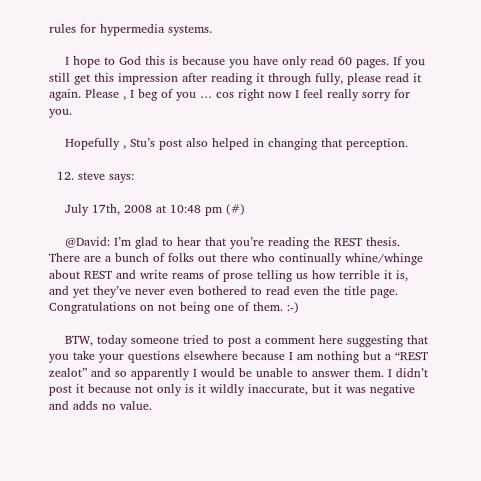rules for hypermedia systems.

    I hope to God this is because you have only read 60 pages. If you still get this impression after reading it through fully, please read it again. Please , I beg of you … cos right now I feel really sorry for you.

    Hopefully , Stu’s post also helped in changing that perception.

  12. steve says:

    July 17th, 2008 at 10:48 pm (#)

    @David: I’m glad to hear that you’re reading the REST thesis. There are a bunch of folks out there who continually whine/whinge about REST and write reams of prose telling us how terrible it is, and yet they’ve never even bothered to read even the title page. Congratulations on not being one of them. :-)

    BTW, today someone tried to post a comment here suggesting that you take your questions elsewhere because I am nothing but a “REST zealot” and so apparently I would be unable to answer them. I didn’t post it because not only is it wildly inaccurate, but it was negative and adds no value.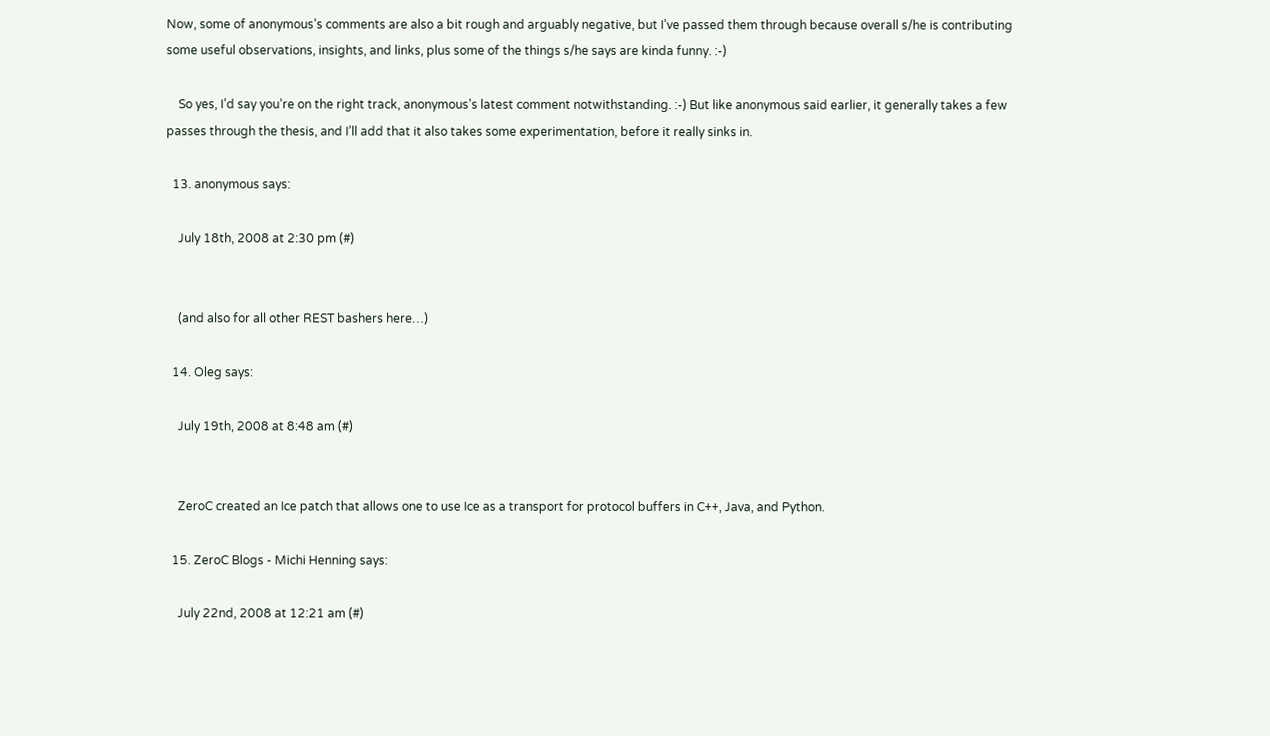Now, some of anonymous’s comments are also a bit rough and arguably negative, but I’ve passed them through because overall s/he is contributing some useful observations, insights, and links, plus some of the things s/he says are kinda funny. :-)

    So yes, I’d say you’re on the right track, anonymous’s latest comment notwithstanding. :-) But like anonymous said earlier, it generally takes a few passes through the thesis, and I’ll add that it also takes some experimentation, before it really sinks in.

  13. anonymous says:

    July 18th, 2008 at 2:30 pm (#)


    (and also for all other REST bashers here…)

  14. Oleg says:

    July 19th, 2008 at 8:48 am (#)


    ZeroC created an Ice patch that allows one to use Ice as a transport for protocol buffers in C++, Java, and Python.

  15. ZeroC Blogs - Michi Henning says:

    July 22nd, 2008 at 12:21 am (#)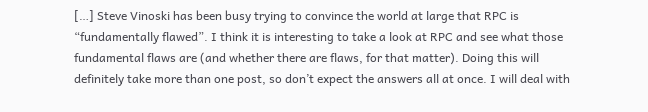[…] Steve Vinoski has been busy trying to convince the world at large that RPC is “fundamentally flawed”. I think it is interesting to take a look at RPC and see what those fundamental flaws are (and whether there are flaws, for that matter). Doing this will definitely take more than one post, so don’t expect the answers all at once. I will deal with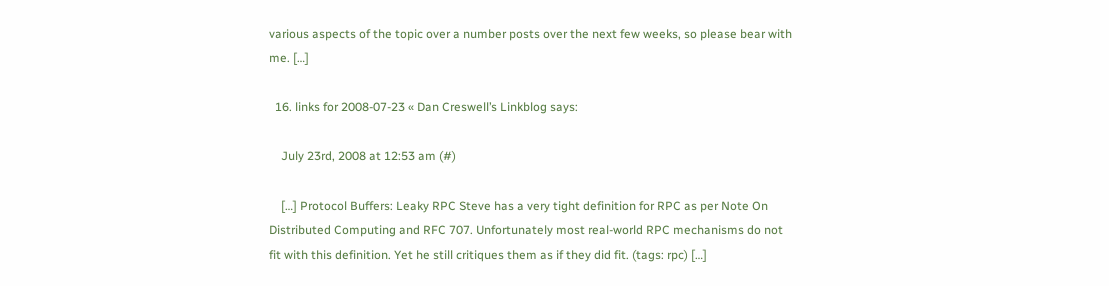various aspects of the topic over a number posts over the next few weeks, so please bear with me. […]

  16. links for 2008-07-23 « Dan Creswell’s Linkblog says:

    July 23rd, 2008 at 12:53 am (#)

    […] Protocol Buffers: Leaky RPC Steve has a very tight definition for RPC as per Note On Distributed Computing and RFC 707. Unfortunately most real-world RPC mechanisms do not fit with this definition. Yet he still critiques them as if they did fit. (tags: rpc) […]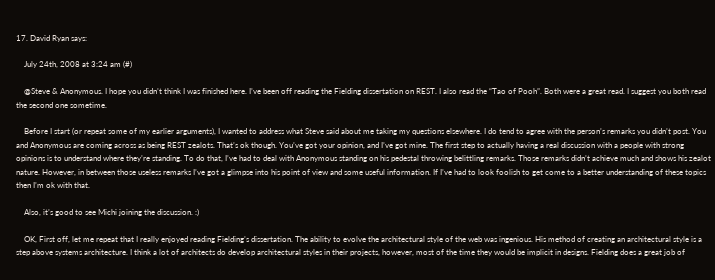17. David Ryan says:

    July 24th, 2008 at 3:24 am (#)

    @Steve & Anonymous. I hope you didn’t think I was finished here. I’ve been off reading the Fielding dissertation on REST. I also read the “Tao of Pooh”. Both were a great read. I suggest you both read the second one sometime.

    Before I start (or repeat some of my earlier arguments), I wanted to address what Steve said about me taking my questions elsewhere. I do tend to agree with the person’s remarks you didn’t post. You and Anonymous are coming across as being REST zealots. That’s ok though. You’ve got your opinion, and I’ve got mine. The first step to actually having a real discussion with a people with strong opinions is to understand where they’re standing. To do that, I’ve had to deal with Anonymous standing on his pedestal throwing belittling remarks. Those remarks didn’t achieve much and shows his zealot nature. However, in between those useless remarks I’ve got a glimpse into his point of view and some useful information. If I’ve had to look foolish to get come to a better understanding of these topics then I’m ok with that.

    Also, it’s good to see Michi joining the discussion. :)

    OK, First off, let me repeat that I really enjoyed reading Fielding’s dissertation. The ability to evolve the architectural style of the web was ingenious. His method of creating an architectural style is a step above systems architecture. I think a lot of architects do develop architectural styles in their projects, however, most of the time they would be implicit in designs. Fielding does a great job of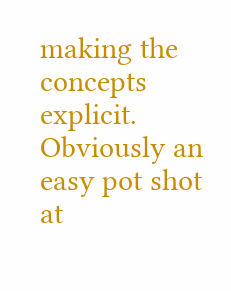making the concepts explicit. Obviously an easy pot shot at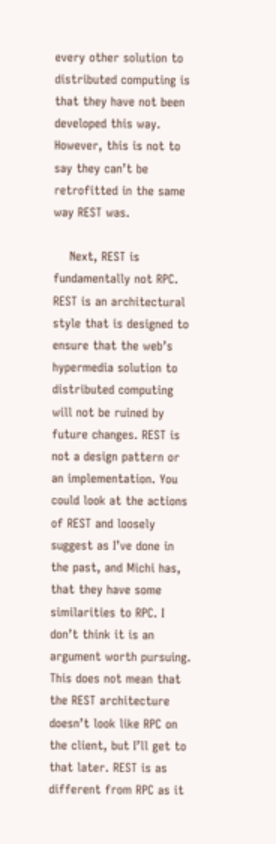every other solution to distributed computing is that they have not been developed this way. However, this is not to say they can’t be retrofitted in the same way REST was.

    Next, REST is fundamentally not RPC. REST is an architectural style that is designed to ensure that the web’s hypermedia solution to distributed computing will not be ruined by future changes. REST is not a design pattern or an implementation. You could look at the actions of REST and loosely suggest as I’ve done in the past, and Michi has, that they have some similarities to RPC. I don’t think it is an argument worth pursuing. This does not mean that the REST architecture doesn’t look like RPC on the client, but I’ll get to that later. REST is as different from RPC as it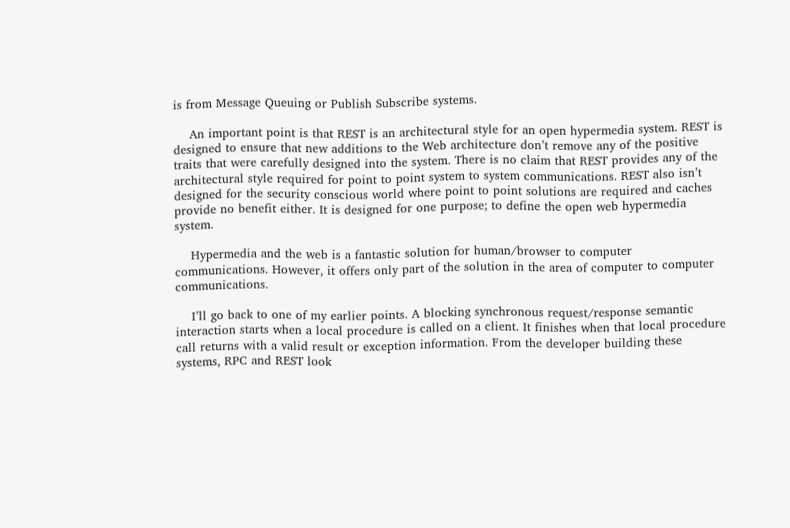is from Message Queuing or Publish Subscribe systems.

    An important point is that REST is an architectural style for an open hypermedia system. REST is designed to ensure that new additions to the Web architecture don’t remove any of the positive traits that were carefully designed into the system. There is no claim that REST provides any of the architectural style required for point to point system to system communications. REST also isn’t designed for the security conscious world where point to point solutions are required and caches provide no benefit either. It is designed for one purpose; to define the open web hypermedia system.

    Hypermedia and the web is a fantastic solution for human/browser to computer communications. However, it offers only part of the solution in the area of computer to computer communications.

    I’ll go back to one of my earlier points. A blocking synchronous request/response semantic interaction starts when a local procedure is called on a client. It finishes when that local procedure call returns with a valid result or exception information. From the developer building these systems, RPC and REST look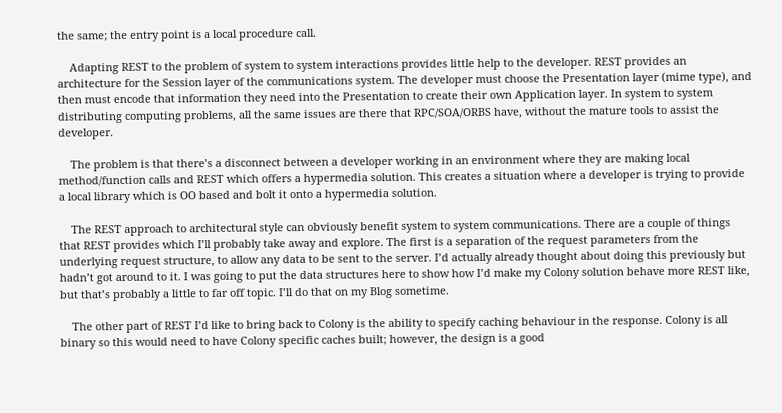the same; the entry point is a local procedure call.

    Adapting REST to the problem of system to system interactions provides little help to the developer. REST provides an architecture for the Session layer of the communications system. The developer must choose the Presentation layer (mime type), and then must encode that information they need into the Presentation to create their own Application layer. In system to system distributing computing problems, all the same issues are there that RPC/SOA/ORBS have, without the mature tools to assist the developer.

    The problem is that there’s a disconnect between a developer working in an environment where they are making local method/function calls and REST which offers a hypermedia solution. This creates a situation where a developer is trying to provide a local library which is OO based and bolt it onto a hypermedia solution.

    The REST approach to architectural style can obviously benefit system to system communications. There are a couple of things that REST provides which I’ll probably take away and explore. The first is a separation of the request parameters from the underlying request structure, to allow any data to be sent to the server. I’d actually already thought about doing this previously but hadn’t got around to it. I was going to put the data structures here to show how I’d make my Colony solution behave more REST like, but that’s probably a little to far off topic. I’ll do that on my Blog sometime.

    The other part of REST I’d like to bring back to Colony is the ability to specify caching behaviour in the response. Colony is all binary so this would need to have Colony specific caches built; however, the design is a good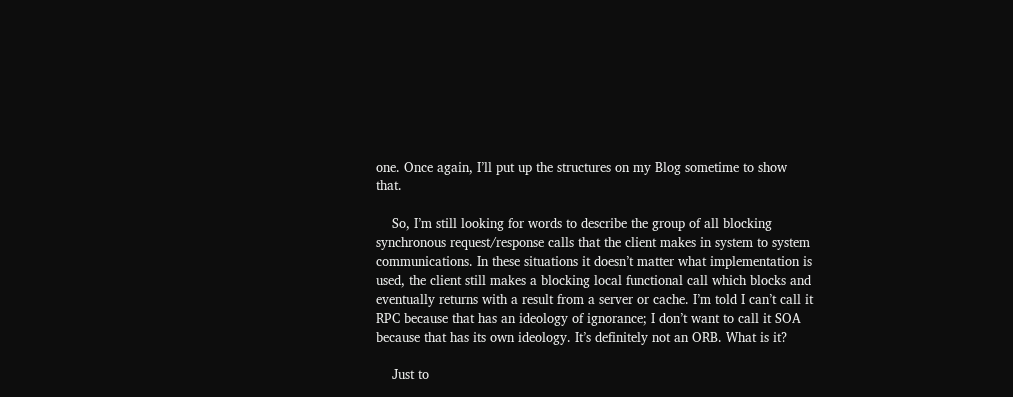one. Once again, I’ll put up the structures on my Blog sometime to show that.

    So, I’m still looking for words to describe the group of all blocking synchronous request/response calls that the client makes in system to system communications. In these situations it doesn’t matter what implementation is used, the client still makes a blocking local functional call which blocks and eventually returns with a result from a server or cache. I’m told I can’t call it RPC because that has an ideology of ignorance; I don’t want to call it SOA because that has its own ideology. It’s definitely not an ORB. What is it?

    Just to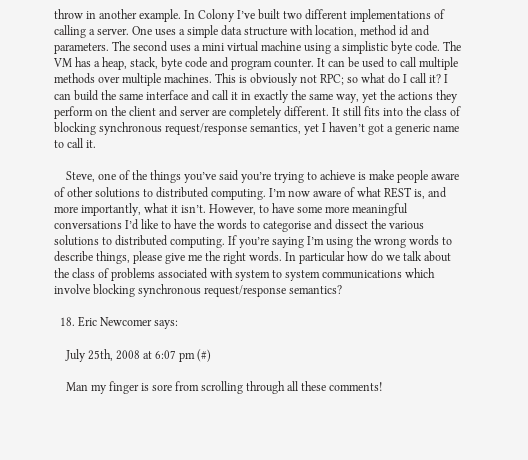throw in another example. In Colony I’ve built two different implementations of calling a server. One uses a simple data structure with location, method id and parameters. The second uses a mini virtual machine using a simplistic byte code. The VM has a heap, stack, byte code and program counter. It can be used to call multiple methods over multiple machines. This is obviously not RPC; so what do I call it? I can build the same interface and call it in exactly the same way, yet the actions they perform on the client and server are completely different. It still fits into the class of blocking synchronous request/response semantics, yet I haven’t got a generic name to call it.

    Steve, one of the things you’ve said you’re trying to achieve is make people aware of other solutions to distributed computing. I’m now aware of what REST is, and more importantly, what it isn’t. However, to have some more meaningful conversations I’d like to have the words to categorise and dissect the various solutions to distributed computing. If you’re saying I’m using the wrong words to describe things, please give me the right words. In particular how do we talk about the class of problems associated with system to system communications which involve blocking synchronous request/response semantics?

  18. Eric Newcomer says:

    July 25th, 2008 at 6:07 pm (#)

    Man my finger is sore from scrolling through all these comments!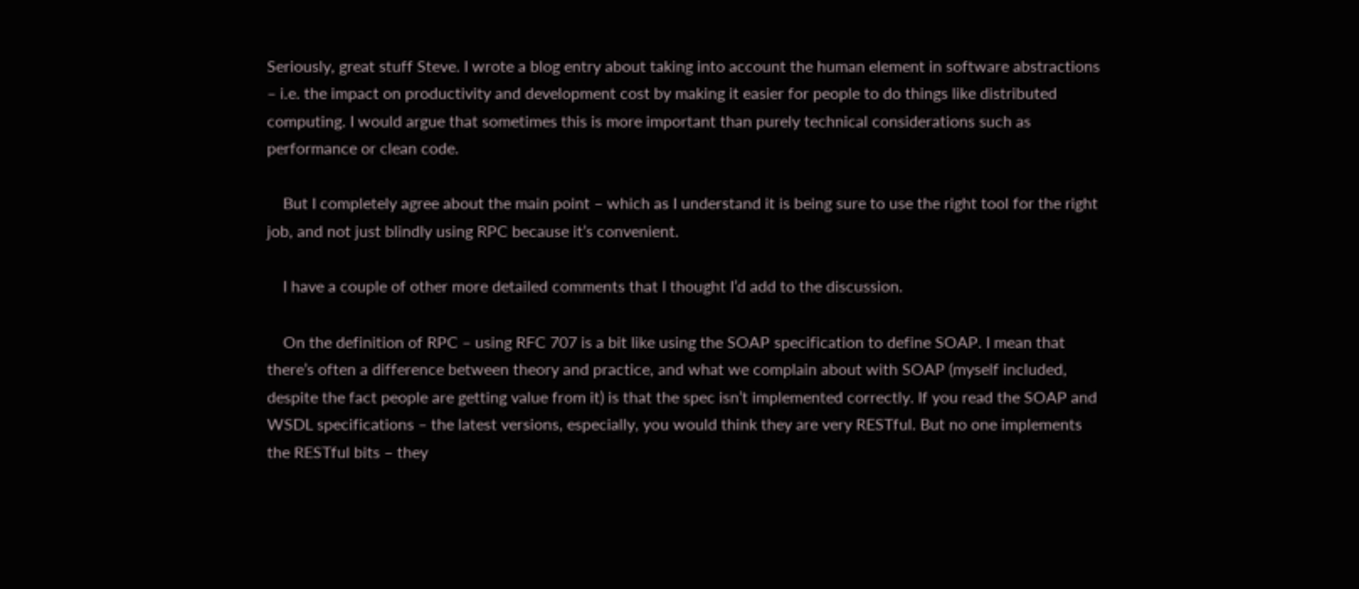Seriously, great stuff Steve. I wrote a blog entry about taking into account the human element in software abstractions – i.e. the impact on productivity and development cost by making it easier for people to do things like distributed computing. I would argue that sometimes this is more important than purely technical considerations such as performance or clean code.

    But I completely agree about the main point – which as I understand it is being sure to use the right tool for the right job, and not just blindly using RPC because it’s convenient.

    I have a couple of other more detailed comments that I thought I’d add to the discussion.

    On the definition of RPC – using RFC 707 is a bit like using the SOAP specification to define SOAP. I mean that there’s often a difference between theory and practice, and what we complain about with SOAP (myself included, despite the fact people are getting value from it) is that the spec isn’t implemented correctly. If you read the SOAP and WSDL specifications – the latest versions, especially, you would think they are very RESTful. But no one implements the RESTful bits – they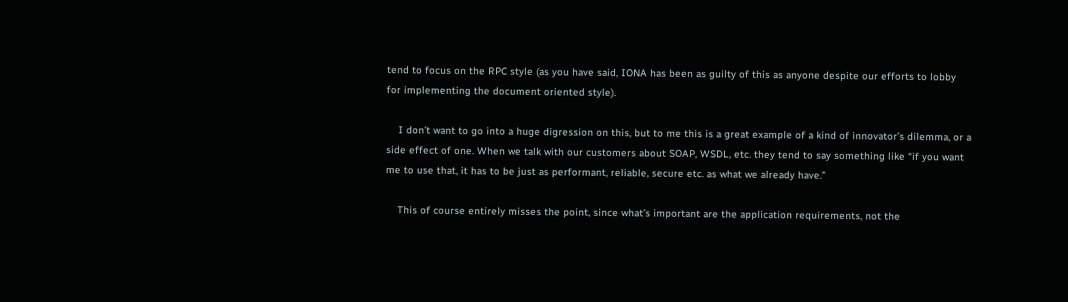tend to focus on the RPC style (as you have said, IONA has been as guilty of this as anyone despite our efforts to lobby for implementing the document oriented style).

    I don’t want to go into a huge digression on this, but to me this is a great example of a kind of innovator’s dilemma, or a side effect of one. When we talk with our customers about SOAP, WSDL, etc. they tend to say something like “if you want me to use that, it has to be just as performant, reliable, secure etc. as what we already have.”

    This of course entirely misses the point, since what’s important are the application requirements, not the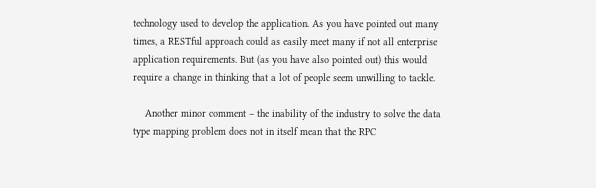technology used to develop the application. As you have pointed out many times, a RESTful approach could as easily meet many if not all enterprise application requirements. But (as you have also pointed out) this would require a change in thinking that a lot of people seem unwilling to tackle.

    Another minor comment – the inability of the industry to solve the data type mapping problem does not in itself mean that the RPC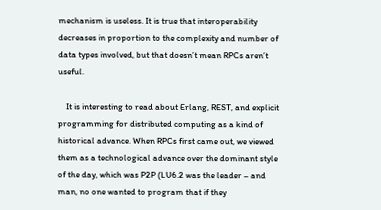mechanism is useless. It is true that interoperability decreases in proportion to the complexity and number of data types involved, but that doesn’t mean RPCs aren’t useful.

    It is interesting to read about Erlang, REST, and explicit programming for distributed computing as a kind of historical advance. When RPCs first came out, we viewed them as a technological advance over the dominant style of the day, which was P2P (LU6.2 was the leader – and man, no one wanted to program that if they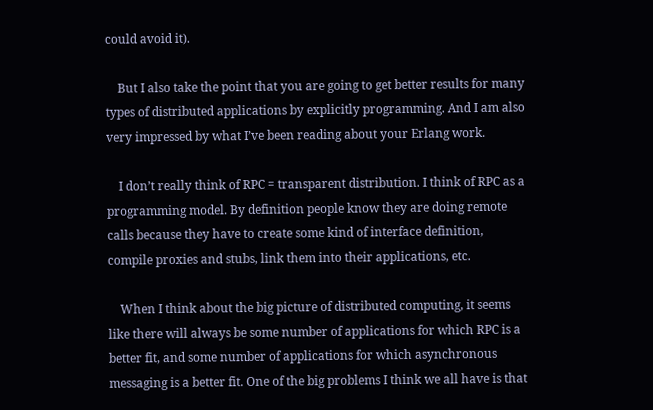could avoid it).

    But I also take the point that you are going to get better results for many types of distributed applications by explicitly programming. And I am also very impressed by what I’ve been reading about your Erlang work.

    I don’t really think of RPC = transparent distribution. I think of RPC as a programming model. By definition people know they are doing remote calls because they have to create some kind of interface definition, compile proxies and stubs, link them into their applications, etc.

    When I think about the big picture of distributed computing, it seems like there will always be some number of applications for which RPC is a better fit, and some number of applications for which asynchronous messaging is a better fit. One of the big problems I think we all have is that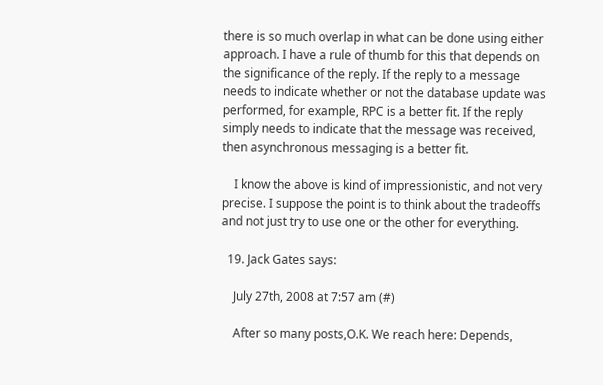there is so much overlap in what can be done using either approach. I have a rule of thumb for this that depends on the significance of the reply. If the reply to a message needs to indicate whether or not the database update was performed, for example, RPC is a better fit. If the reply simply needs to indicate that the message was received, then asynchronous messaging is a better fit.

    I know the above is kind of impressionistic, and not very precise. I suppose the point is to think about the tradeoffs and not just try to use one or the other for everything.

  19. Jack Gates says:

    July 27th, 2008 at 7:57 am (#)

    After so many posts,O.K. We reach here: Depends,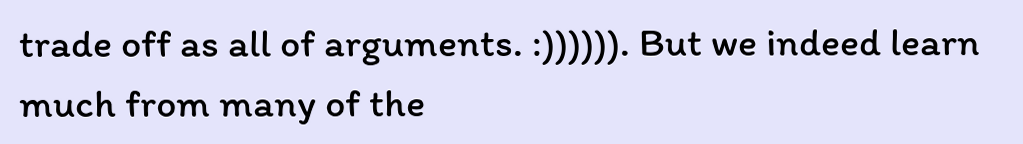trade off as all of arguments. :)))))). But we indeed learn much from many of the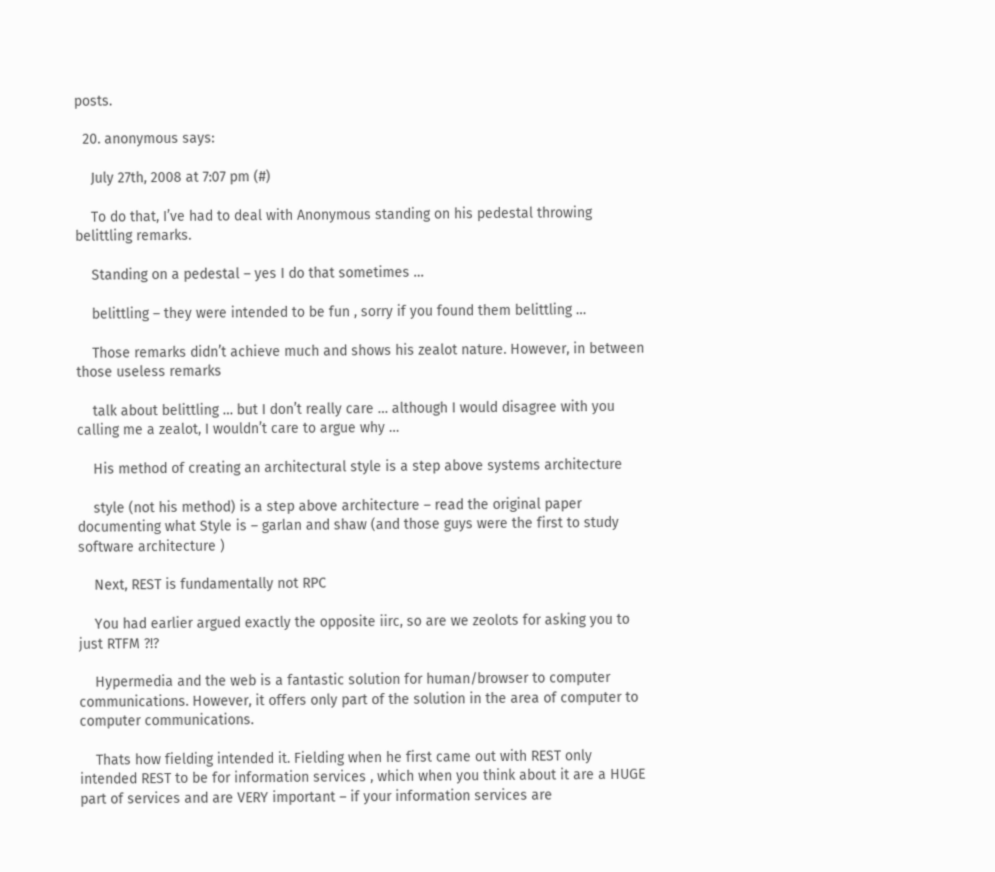posts.

  20. anonymous says:

    July 27th, 2008 at 7:07 pm (#)

    To do that, I’ve had to deal with Anonymous standing on his pedestal throwing belittling remarks.

    Standing on a pedestal – yes I do that sometimes …

    belittling – they were intended to be fun , sorry if you found them belittling …

    Those remarks didn’t achieve much and shows his zealot nature. However, in between those useless remarks

    talk about belittling … but I don’t really care … although I would disagree with you calling me a zealot, I wouldn’t care to argue why …

    His method of creating an architectural style is a step above systems architecture

    style (not his method) is a step above architecture – read the original paper documenting what Style is – garlan and shaw (and those guys were the first to study software architecture )

    Next, REST is fundamentally not RPC

    You had earlier argued exactly the opposite iirc, so are we zeolots for asking you to just RTFM ?!?

    Hypermedia and the web is a fantastic solution for human/browser to computer communications. However, it offers only part of the solution in the area of computer to computer communications.

    Thats how fielding intended it. Fielding when he first came out with REST only intended REST to be for information services , which when you think about it are a HUGE part of services and are VERY important – if your information services are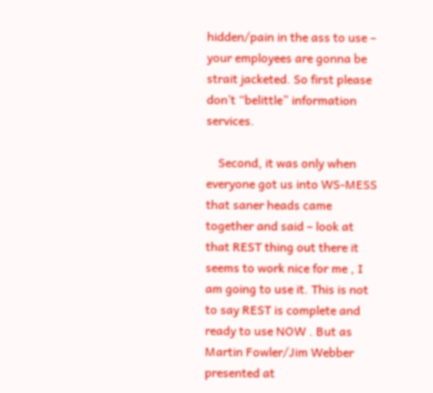hidden/pain in the ass to use – your employees are gonna be strait jacketed. So first please don’t “belittle” information services.

    Second, it was only when everyone got us into WS-MESS that saner heads came together and said – look at that REST thing out there it seems to work nice for me , I am going to use it. This is not to say REST is complete and ready to use NOW . But as Martin Fowler/Jim Webber presented at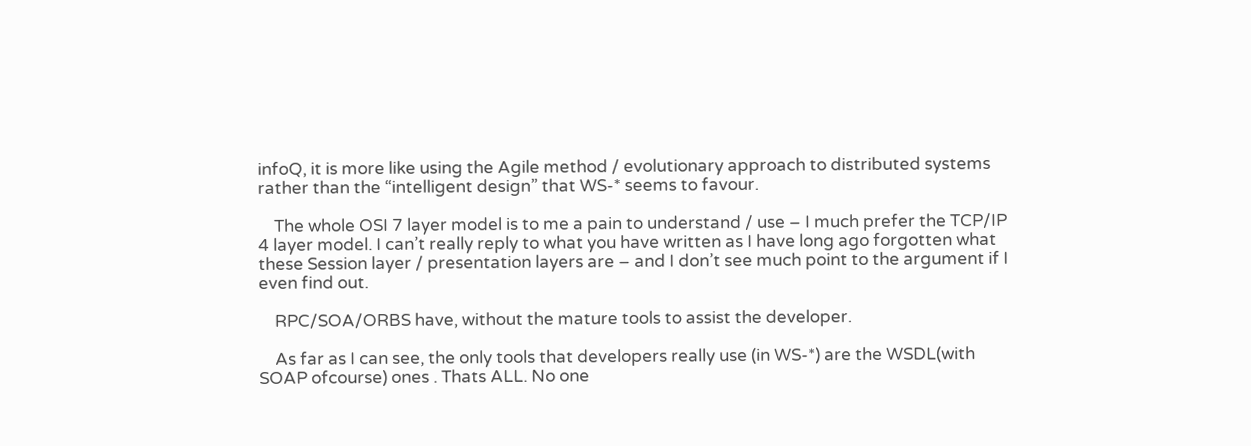infoQ, it is more like using the Agile method / evolutionary approach to distributed systems rather than the “intelligent design” that WS-* seems to favour.

    The whole OSI 7 layer model is to me a pain to understand / use – I much prefer the TCP/IP 4 layer model. I can’t really reply to what you have written as I have long ago forgotten what these Session layer / presentation layers are – and I don’t see much point to the argument if I even find out.

    RPC/SOA/ORBS have, without the mature tools to assist the developer.

    As far as I can see, the only tools that developers really use (in WS-*) are the WSDL(with SOAP ofcourse) ones . Thats ALL. No one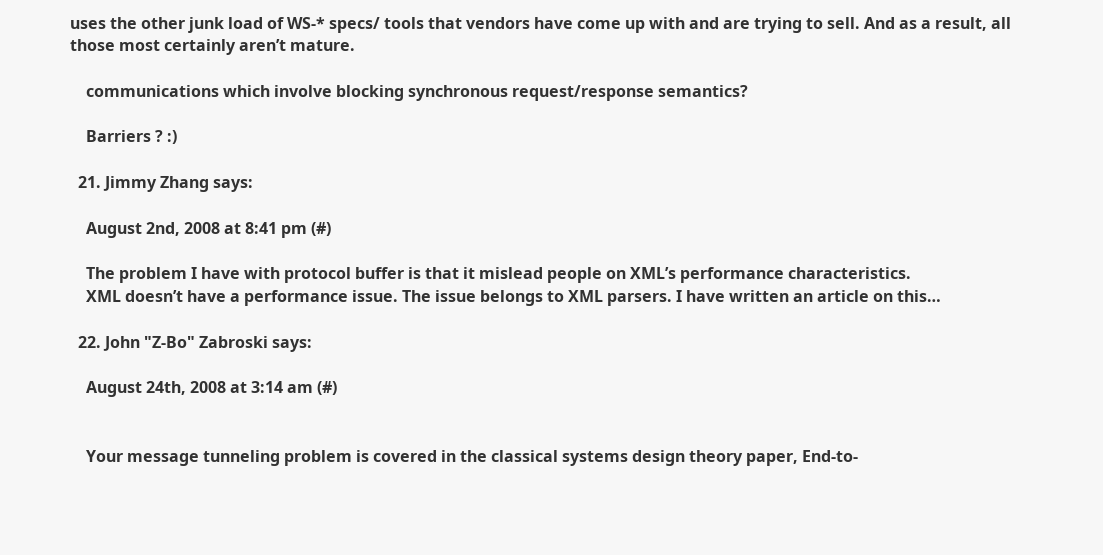uses the other junk load of WS-* specs/ tools that vendors have come up with and are trying to sell. And as a result, all those most certainly aren’t mature.

    communications which involve blocking synchronous request/response semantics?

    Barriers ? :)

  21. Jimmy Zhang says:

    August 2nd, 2008 at 8:41 pm (#)

    The problem I have with protocol buffer is that it mislead people on XML’s performance characteristics.
    XML doesn’t have a performance issue. The issue belongs to XML parsers. I have written an article on this…

  22. John "Z-Bo" Zabroski says:

    August 24th, 2008 at 3:14 am (#)


    Your message tunneling problem is covered in the classical systems design theory paper, End-to-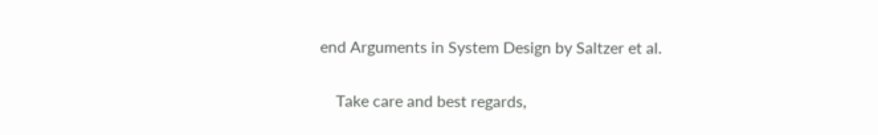end Arguments in System Design by Saltzer et al.

    Take care and best regards,